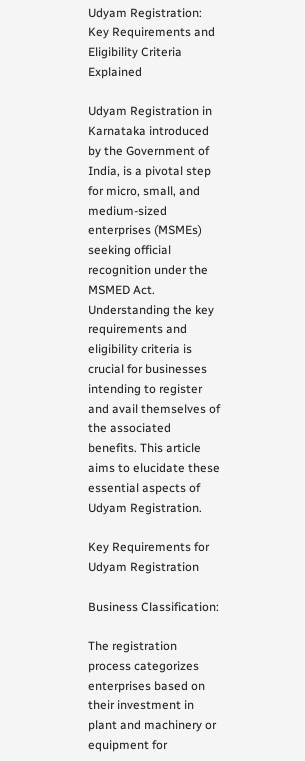Udyam Registration: Key Requirements and Eligibility Criteria Explained

Udyam Registration in Karnataka introduced by the Government of India, is a pivotal step for micro, small, and medium-sized enterprises (MSMEs) seeking official recognition under the MSMED Act. Understanding the key requirements and eligibility criteria is crucial for businesses intending to register and avail themselves of the associated benefits. This article aims to elucidate these essential aspects of Udyam Registration.

Key Requirements for Udyam Registration

Business Classification:

The registration process categorizes enterprises based on their investment in plant and machinery or equipment for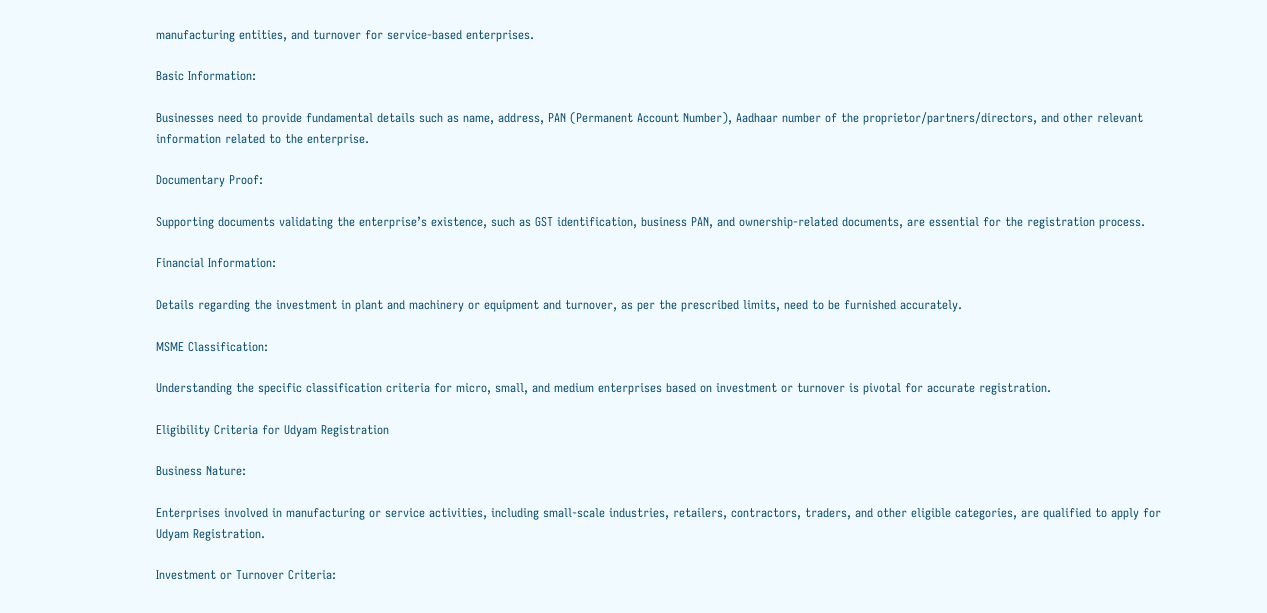manufacturing entities, and turnover for service-based enterprises.

Basic Information:

Businesses need to provide fundamental details such as name, address, PAN (Permanent Account Number), Aadhaar number of the proprietor/partners/directors, and other relevant information related to the enterprise.

Documentary Proof:

Supporting documents validating the enterprise’s existence, such as GST identification, business PAN, and ownership-related documents, are essential for the registration process.

Financial Information:

Details regarding the investment in plant and machinery or equipment and turnover, as per the prescribed limits, need to be furnished accurately.

MSME Classification:

Understanding the specific classification criteria for micro, small, and medium enterprises based on investment or turnover is pivotal for accurate registration.

Eligibility Criteria for Udyam Registration

Business Nature:

Enterprises involved in manufacturing or service activities, including small-scale industries, retailers, contractors, traders, and other eligible categories, are qualified to apply for Udyam Registration.

Investment or Turnover Criteria: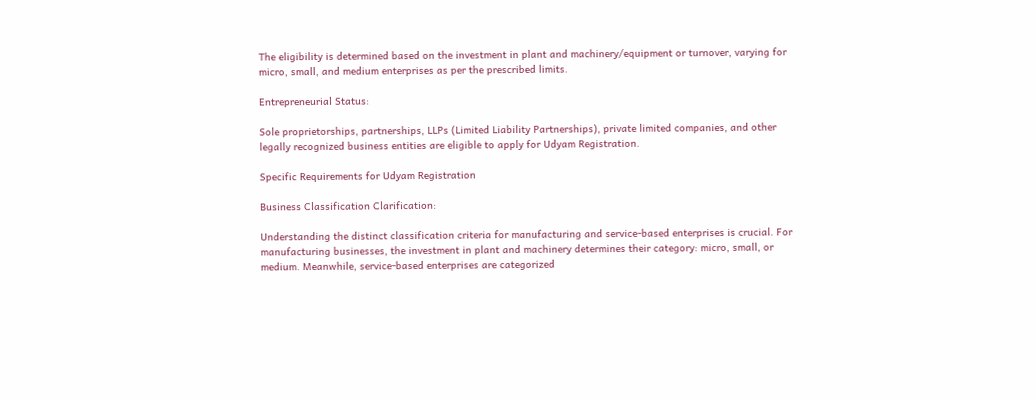The eligibility is determined based on the investment in plant and machinery/equipment or turnover, varying for micro, small, and medium enterprises as per the prescribed limits.

Entrepreneurial Status:

Sole proprietorships, partnerships, LLPs (Limited Liability Partnerships), private limited companies, and other legally recognized business entities are eligible to apply for Udyam Registration.

Specific Requirements for Udyam Registration

Business Classification Clarification:

Understanding the distinct classification criteria for manufacturing and service-based enterprises is crucial. For manufacturing businesses, the investment in plant and machinery determines their category: micro, small, or medium. Meanwhile, service-based enterprises are categorized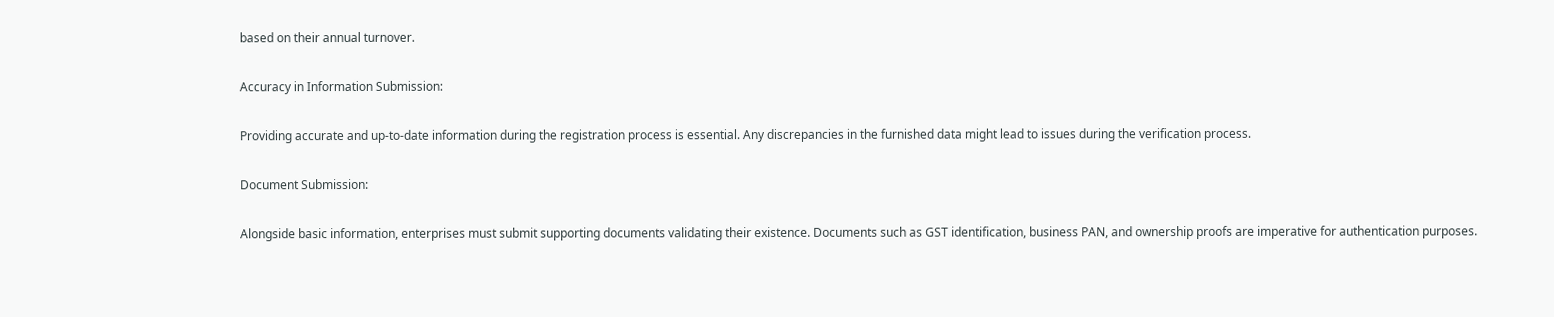based on their annual turnover.

Accuracy in Information Submission:

Providing accurate and up-to-date information during the registration process is essential. Any discrepancies in the furnished data might lead to issues during the verification process.

Document Submission:

Alongside basic information, enterprises must submit supporting documents validating their existence. Documents such as GST identification, business PAN, and ownership proofs are imperative for authentication purposes.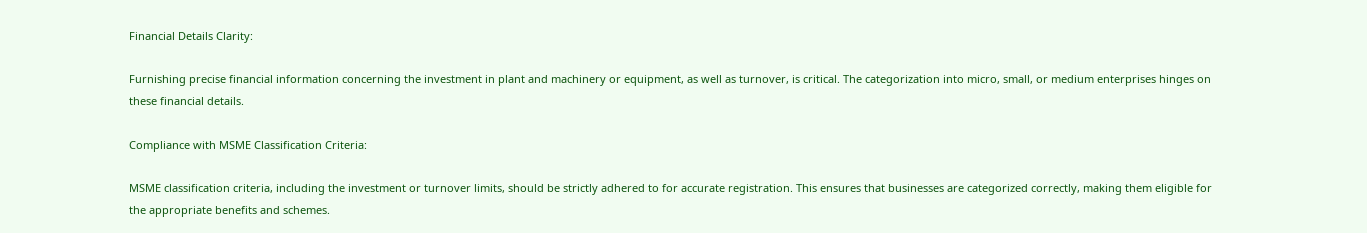Financial Details Clarity:

Furnishing precise financial information concerning the investment in plant and machinery or equipment, as well as turnover, is critical. The categorization into micro, small, or medium enterprises hinges on these financial details.

Compliance with MSME Classification Criteria:

MSME classification criteria, including the investment or turnover limits, should be strictly adhered to for accurate registration. This ensures that businesses are categorized correctly, making them eligible for the appropriate benefits and schemes.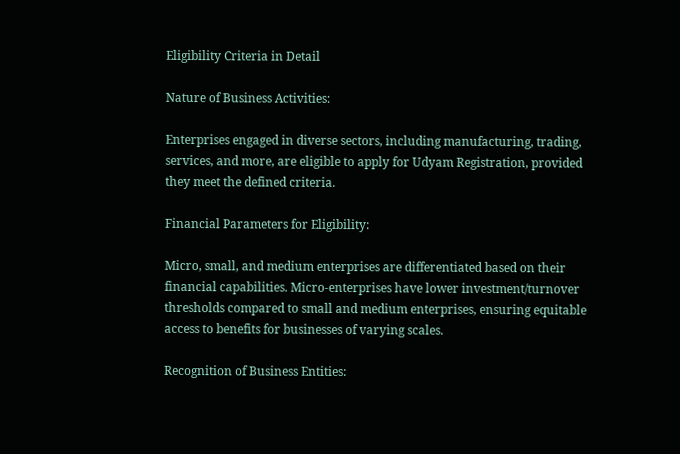Eligibility Criteria in Detail

Nature of Business Activities:

Enterprises engaged in diverse sectors, including manufacturing, trading, services, and more, are eligible to apply for Udyam Registration, provided they meet the defined criteria.

Financial Parameters for Eligibility:

Micro, small, and medium enterprises are differentiated based on their financial capabilities. Micro-enterprises have lower investment/turnover thresholds compared to small and medium enterprises, ensuring equitable access to benefits for businesses of varying scales.

Recognition of Business Entities: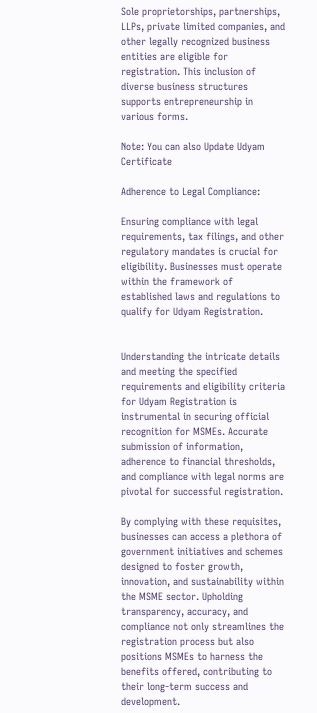Sole proprietorships, partnerships, LLPs, private limited companies, and other legally recognized business entities are eligible for registration. This inclusion of diverse business structures supports entrepreneurship in various forms.

Note: You can also Update Udyam Certificate

Adherence to Legal Compliance:

Ensuring compliance with legal requirements, tax filings, and other regulatory mandates is crucial for eligibility. Businesses must operate within the framework of established laws and regulations to qualify for Udyam Registration.


Understanding the intricate details and meeting the specified requirements and eligibility criteria for Udyam Registration is instrumental in securing official recognition for MSMEs. Accurate submission of information, adherence to financial thresholds, and compliance with legal norms are pivotal for successful registration.

By complying with these requisites, businesses can access a plethora of government initiatives and schemes designed to foster growth, innovation, and sustainability within the MSME sector. Upholding transparency, accuracy, and compliance not only streamlines the registration process but also positions MSMEs to harness the benefits offered, contributing to their long-term success and development.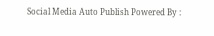Social Media Auto Publish Powered By :